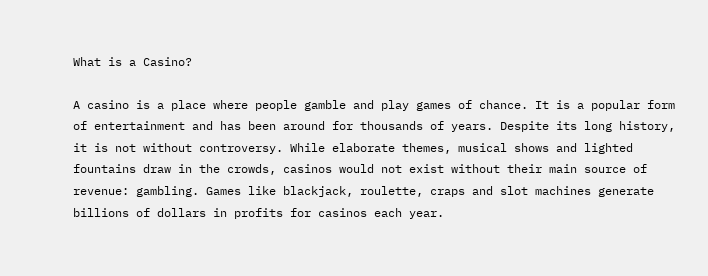What is a Casino?

A casino is a place where people gamble and play games of chance. It is a popular form of entertainment and has been around for thousands of years. Despite its long history, it is not without controversy. While elaborate themes, musical shows and lighted fountains draw in the crowds, casinos would not exist without their main source of revenue: gambling. Games like blackjack, roulette, craps and slot machines generate billions of dollars in profits for casinos each year.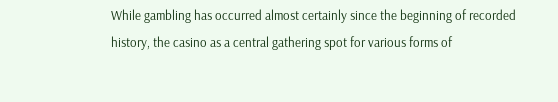While gambling has occurred almost certainly since the beginning of recorded history, the casino as a central gathering spot for various forms of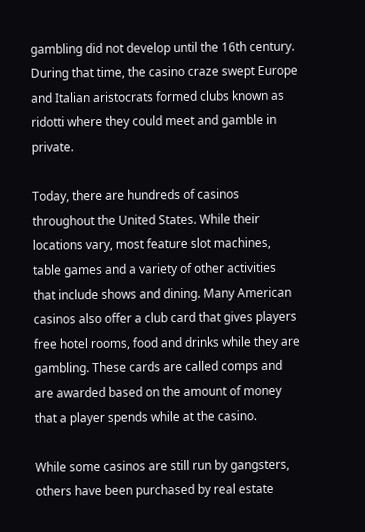gambling did not develop until the 16th century. During that time, the casino craze swept Europe and Italian aristocrats formed clubs known as ridotti where they could meet and gamble in private.

Today, there are hundreds of casinos throughout the United States. While their locations vary, most feature slot machines, table games and a variety of other activities that include shows and dining. Many American casinos also offer a club card that gives players free hotel rooms, food and drinks while they are gambling. These cards are called comps and are awarded based on the amount of money that a player spends while at the casino.

While some casinos are still run by gangsters, others have been purchased by real estate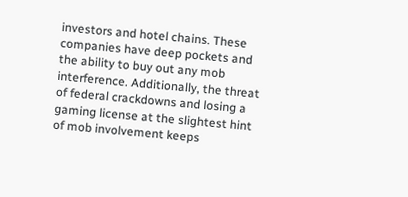investors and hotel chains. These companies have deep pockets and the ability to buy out any mob interference. Additionally, the threat of federal crackdowns and losing a gaming license at the slightest hint of mob involvement keeps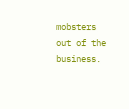mobsters out of the business.